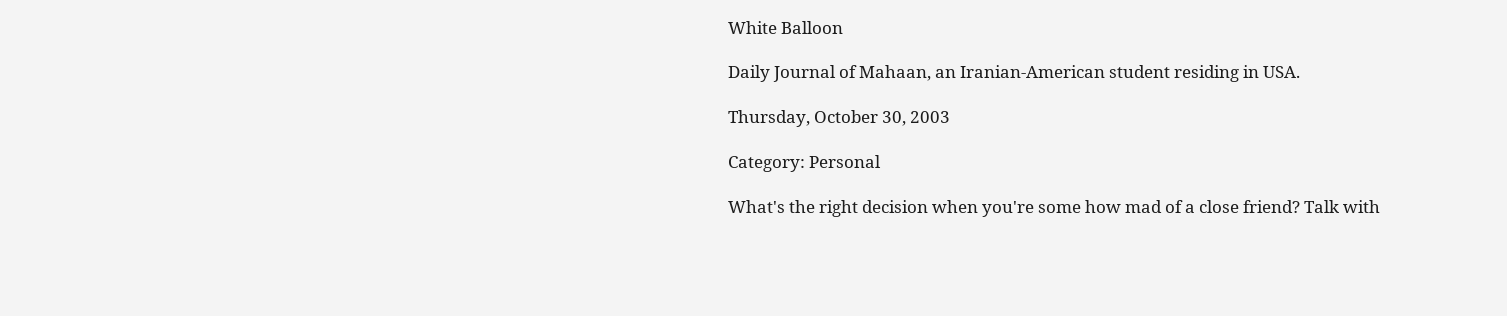White Balloon

Daily Journal of Mahaan, an Iranian-American student residing in USA.

Thursday, October 30, 2003

Category: Personal

What's the right decision when you're some how mad of a close friend? Talk with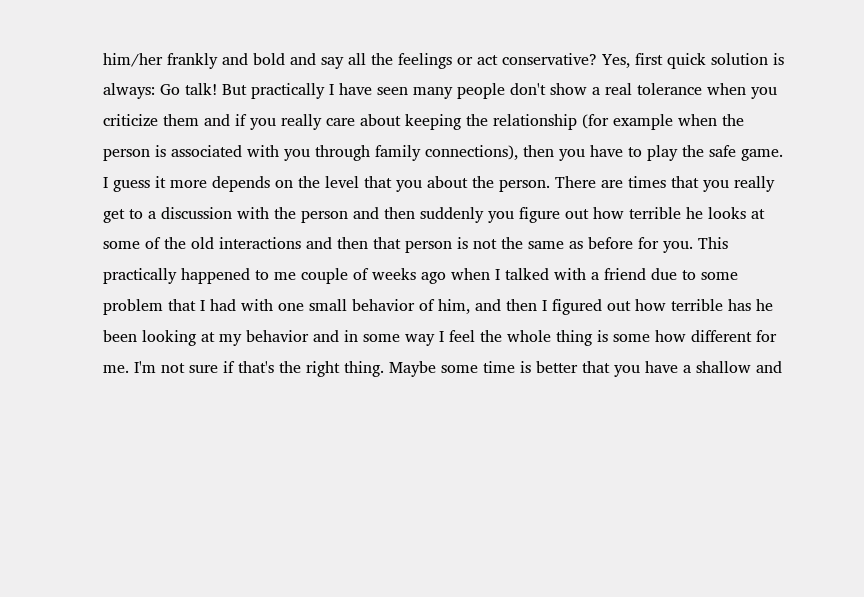him/her frankly and bold and say all the feelings or act conservative? Yes, first quick solution is always: Go talk! But practically I have seen many people don't show a real tolerance when you criticize them and if you really care about keeping the relationship (for example when the person is associated with you through family connections), then you have to play the safe game.
I guess it more depends on the level that you about the person. There are times that you really get to a discussion with the person and then suddenly you figure out how terrible he looks at some of the old interactions and then that person is not the same as before for you. This practically happened to me couple of weeks ago when I talked with a friend due to some problem that I had with one small behavior of him, and then I figured out how terrible has he been looking at my behavior and in some way I feel the whole thing is some how different for me. I'm not sure if that's the right thing. Maybe some time is better that you have a shallow and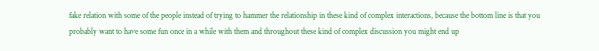fake relation with some of the people instead of trying to hammer the relationship in these kind of complex interactions, because the bottom line is that you probably want to have some fun once in a while with them and throughout these kind of complex discussion you might end up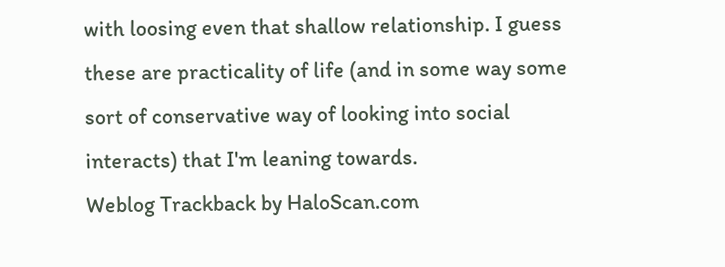with loosing even that shallow relationship. I guess these are practicality of life (and in some way some sort of conservative way of looking into social interacts) that I'm leaning towards.
Weblog Trackback by HaloScan.com